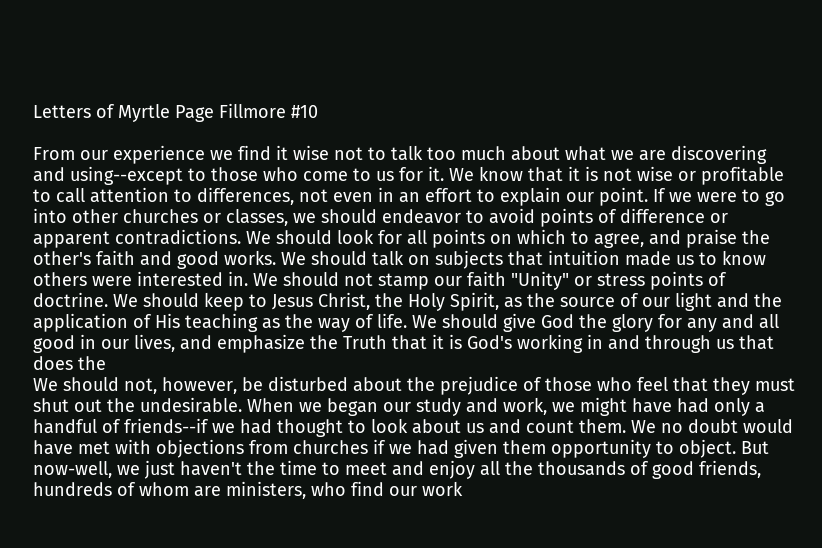Letters of Myrtle Page Fillmore #10

From our experience we find it wise not to talk too much about what we are discovering and using--except to those who come to us for it. We know that it is not wise or profitable to call attention to differences, not even in an effort to explain our point. If we were to go into other churches or classes, we should endeavor to avoid points of difference or apparent contradictions. We should look for all points on which to agree, and praise the other's faith and good works. We should talk on subjects that intuition made us to know others were interested in. We should not stamp our faith "Unity" or stress points of doctrine. We should keep to Jesus Christ, the Holy Spirit, as the source of our light and the application of His teaching as the way of life. We should give God the glory for any and all good in our lives, and emphasize the Truth that it is God's working in and through us that does the
We should not, however, be disturbed about the prejudice of those who feel that they must shut out the undesirable. When we began our study and work, we might have had only a handful of friends--if we had thought to look about us and count them. We no doubt would have met with objections from churches if we had given them opportunity to object. But now-well, we just haven't the time to meet and enjoy all the thousands of good friends, hundreds of whom are ministers, who find our work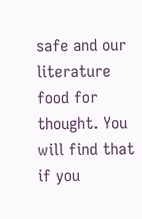safe and our literature food for thought. You will find that if you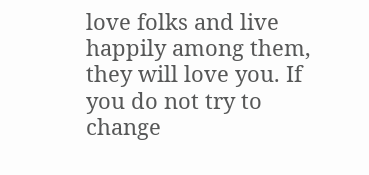love folks and live happily among them, they will love you. If you do not try to change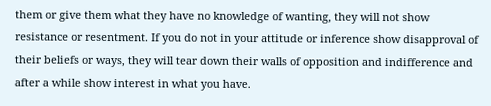them or give them what they have no knowledge of wanting, they will not show resistance or resentment. If you do not in your attitude or inference show disapproval of their beliefs or ways, they will tear down their walls of opposition and indifference and after a while show interest in what you have.